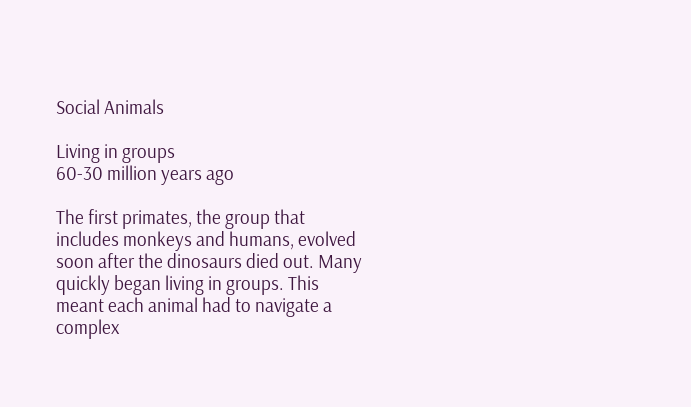Social Animals

Living in groups
60-30 million years ago

The first primates, the group that includes monkeys and humans, evolved soon after the dinosaurs died out. Many quickly began living in groups. This meant each animal had to navigate a complex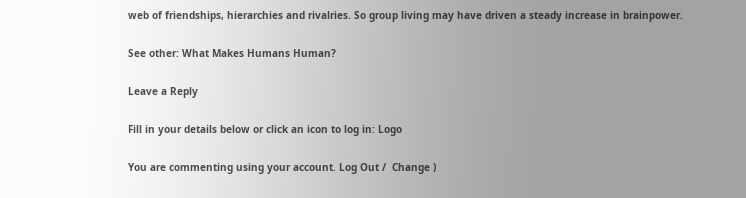web of friendships, hierarchies and rivalries. So group living may have driven a steady increase in brainpower.

See other: What Makes Humans Human?

Leave a Reply

Fill in your details below or click an icon to log in: Logo

You are commenting using your account. Log Out /  Change )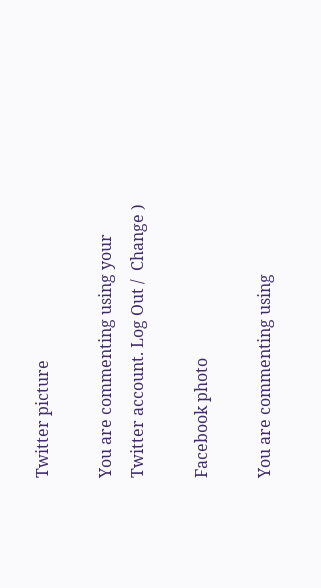Twitter picture

You are commenting using your Twitter account. Log Out /  Change )

Facebook photo

You are commenting using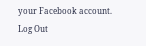your Facebook account. Log Out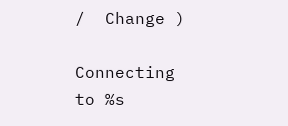/  Change )

Connecting to %s